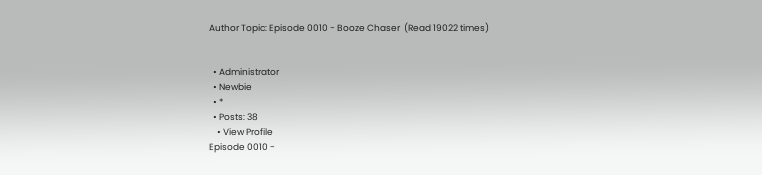Author Topic: Episode 0010 - Booze Chaser  (Read 19022 times)


  • Administrator
  • Newbie
  • *
  • Posts: 38
    • View Profile
Episode 0010 -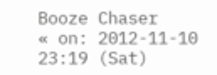Booze Chaser
« on: 2012-11-10 23:19 (Sat)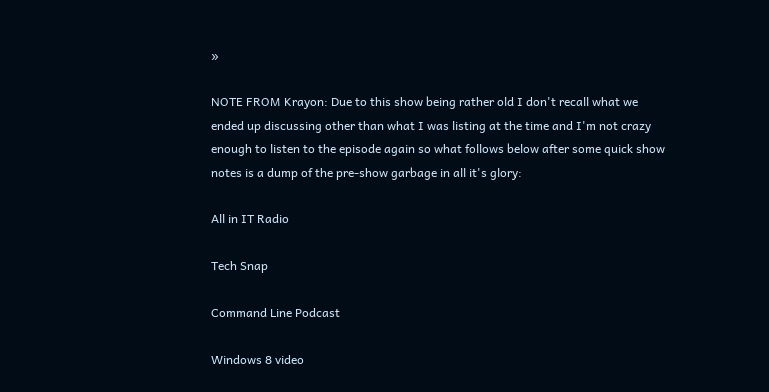»

NOTE FROM Krayon: Due to this show being rather old I don't recall what we ended up discussing other than what I was listing at the time and I'm not crazy enough to listen to the episode again so what follows below after some quick show notes is a dump of the pre-show garbage in all it's glory:

All in IT Radio

Tech Snap

Command Line Podcast

Windows 8 video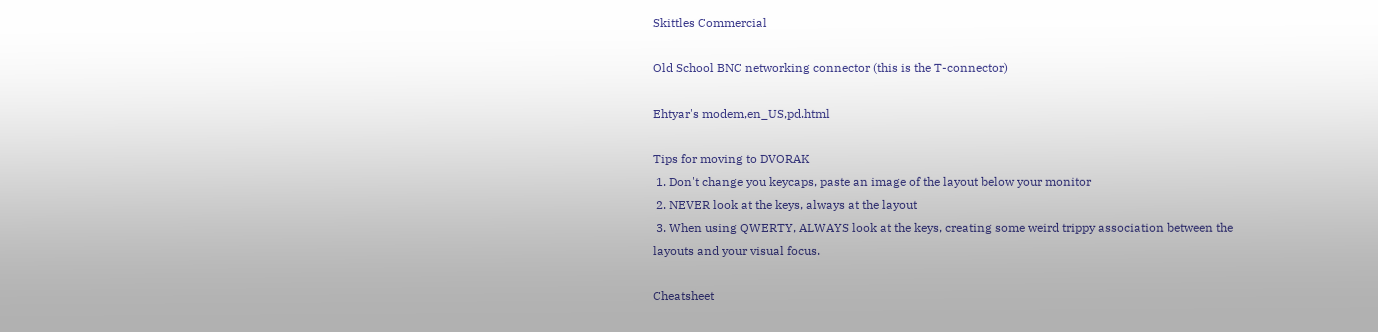Skittles Commercial

Old School BNC networking connector (this is the T-connector)

Ehtyar's modem,en_US,pd.html

Tips for moving to DVORAK
 1. Don't change you keycaps, paste an image of the layout below your monitor
 2. NEVER look at the keys, always at the layout
 3. When using QWERTY, ALWAYS look at the keys, creating some weird trippy association between the layouts and your visual focus.

Cheatsheet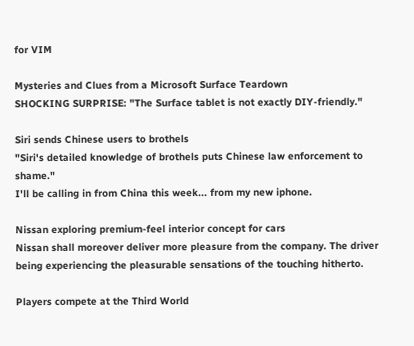for VIM

Mysteries and Clues from a Microsoft Surface Teardown
SHOCKING SURPRISE: "The Surface tablet is not exactly DIY-friendly."

Siri sends Chinese users to brothels
"Siri's detailed knowledge of brothels puts Chinese law enforcement to shame."
I'll be calling in from China this week... from my new iphone.

Nissan exploring premium-feel interior concept for cars
Nissan shall moreover deliver more pleasure from the company. The driver being experiencing the pleasurable sensations of the touching hitherto.

Players compete at the Third World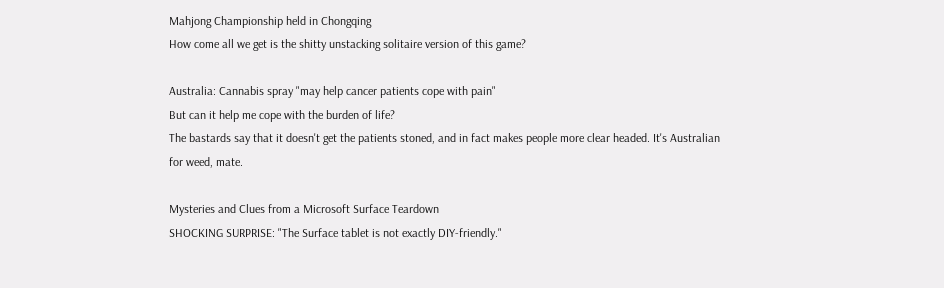Mahjong Championship held in Chongqing
How come all we get is the shitty unstacking solitaire version of this game?

Australia: Cannabis spray "may help cancer patients cope with pain"
But can it help me cope with the burden of life?
The bastards say that it doesn't get the patients stoned, and in fact makes people more clear headed. It's Australian for weed, mate.

Mysteries and Clues from a Microsoft Surface Teardown
SHOCKING SURPRISE: "The Surface tablet is not exactly DIY-friendly."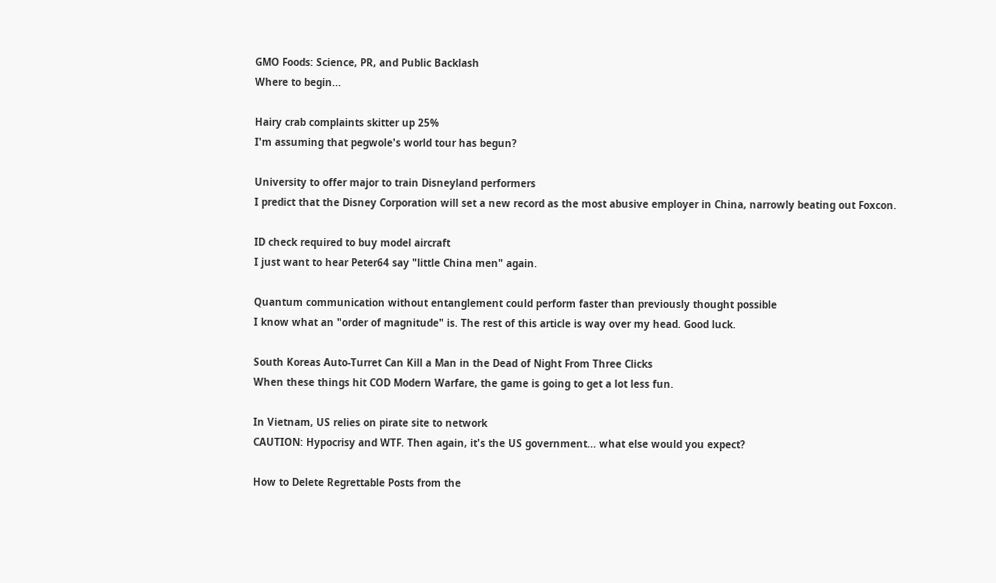GMO Foods: Science, PR, and Public Backlash
Where to begin...

Hairy crab complaints skitter up 25%
I'm assuming that pegwole's world tour has begun?

University to offer major to train Disneyland performers
I predict that the Disney Corporation will set a new record as the most abusive employer in China, narrowly beating out Foxcon.

ID check required to buy model aircraft
I just want to hear Peter64 say "little China men" again.

Quantum communication without entanglement could perform faster than previously thought possible
I know what an "order of magnitude" is. The rest of this article is way over my head. Good luck.

South Koreas Auto-Turret Can Kill a Man in the Dead of Night From Three Clicks
When these things hit COD Modern Warfare, the game is going to get a lot less fun.

In Vietnam, US relies on pirate site to network
CAUTION: Hypocrisy and WTF. Then again, it's the US government... what else would you expect?

How to Delete Regrettable Posts from the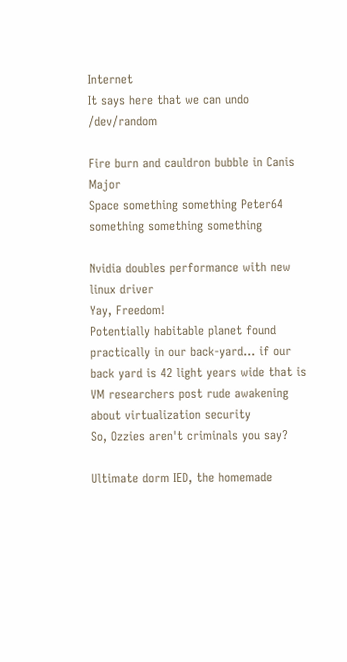Internet
It says here that we can undo /dev/random

Fire burn and cauldron bubble in Canis Major
Space something something Peter64 something something something

Nvidia doubles performance with new linux driver
Yay, Freedom!
Potentially habitable planet found practically in our back-yard... if our back yard is 42 light years wide that is
VM researchers post rude awakening about virtualization security
So, Ozzies aren't criminals you say?

Ultimate dorm IED, the homemade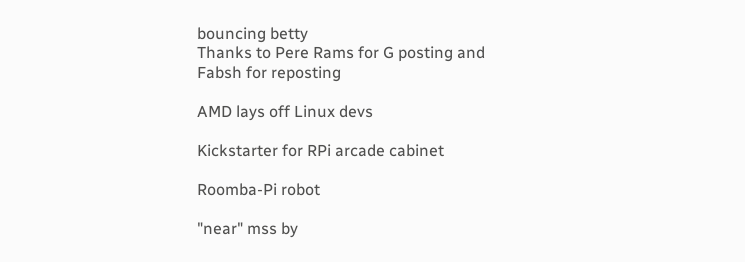bouncing betty
Thanks to Pere Rams for G posting and Fabsh for reposting

AMD lays off Linux devs

Kickstarter for RPi arcade cabinet

Roomba-Pi robot

"near" mss by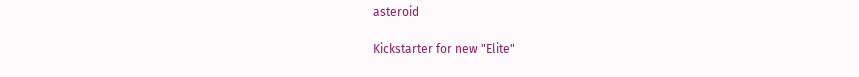asteroid

Kickstarter for new "Elite"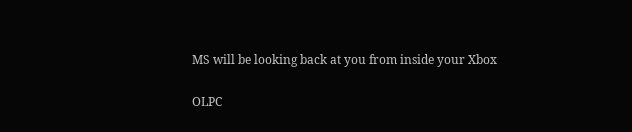MS will be looking back at you from inside your Xbox

OLPC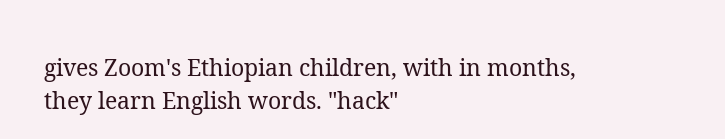gives Zoom's Ethiopian children, with in months, they learn English words. "hack"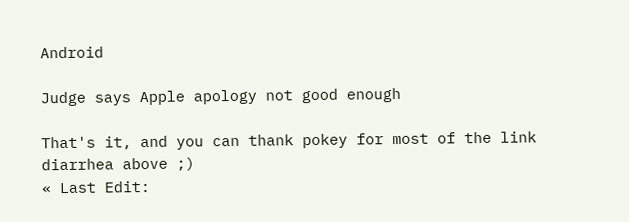Android

Judge says Apple apology not good enough

That's it, and you can thank pokey for most of the link diarrhea above ;)
« Last Edit: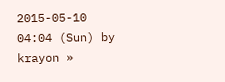2015-05-10 04:04 (Sun) by krayon »